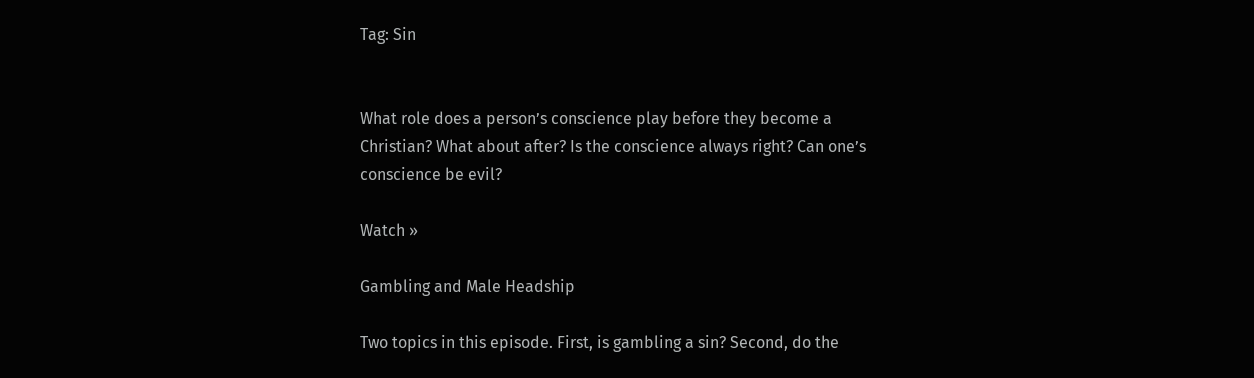Tag: Sin


What role does a person’s conscience play before they become a Christian? What about after? Is the conscience always right? Can one’s conscience be evil?

Watch »

Gambling and Male Headship

Two topics in this episode. First, is gambling a sin? Second, do the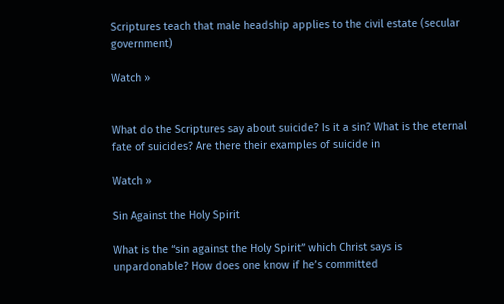Scriptures teach that male headship applies to the civil estate (secular government)

Watch »


What do the Scriptures say about suicide? Is it a sin? What is the eternal fate of suicides? Are there their examples of suicide in

Watch »

Sin Against the Holy Spirit

What is the “sin against the Holy Spirit” which Christ says is unpardonable? How does one know if he’s committed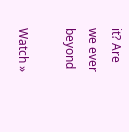it? Are we ever beyond

Watch »